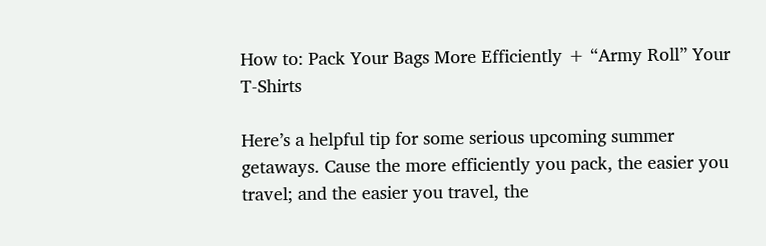How to: Pack Your Bags More Efficiently + “Army Roll” Your T-Shirts

Here’s a helpful tip for some serious upcoming summer getaways. Cause the more efficiently you pack, the easier you travel; and the easier you travel, the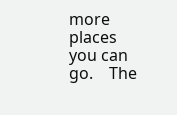more places you can go.    The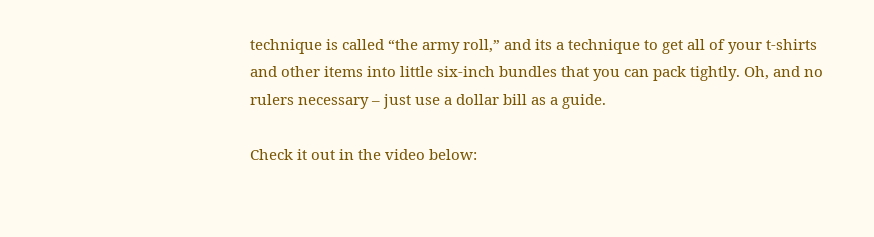technique is called “the army roll,” and its a technique to get all of your t-shirts and other items into little six-inch bundles that you can pack tightly. Oh, and no rulers necessary – just use a dollar bill as a guide.

Check it out in the video below: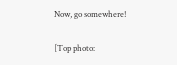Now, go somewhere!

[Top photo: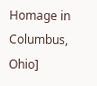Homage in Columbus, Ohio]